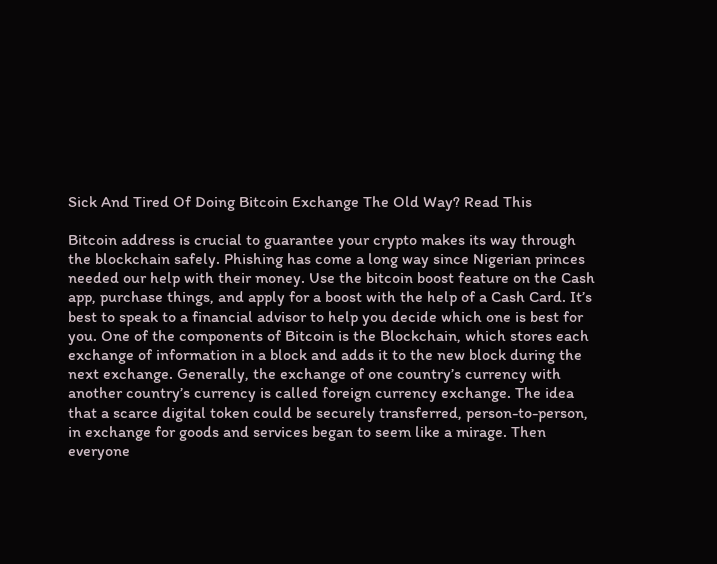Sick And Tired Of Doing Bitcoin Exchange The Old Way? Read This

Bitcoin address is crucial to guarantee your crypto makes its way through the blockchain safely. Phishing has come a long way since Nigerian princes needed our help with their money. Use the bitcoin boost feature on the Cash app, purchase things, and apply for a boost with the help of a Cash Card. It’s best to speak to a financial advisor to help you decide which one is best for you. One of the components of Bitcoin is the Blockchain, which stores each exchange of information in a block and adds it to the new block during the next exchange. Generally, the exchange of one country’s currency with another country’s currency is called foreign currency exchange. The idea that a scarce digital token could be securely transferred, person-to-person, in exchange for goods and services began to seem like a mirage. Then everyone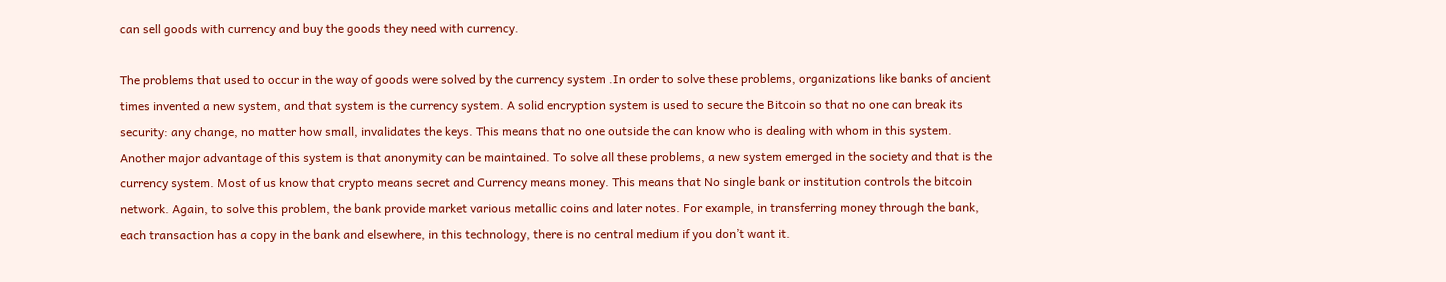can sell goods with currency and buy the goods they need with currency.

The problems that used to occur in the way of goods were solved by the currency system .In order to solve these problems, organizations like banks of ancient times invented a new system, and that system is the currency system. A solid encryption system is used to secure the Bitcoin so that no one can break its security: any change, no matter how small, invalidates the keys. This means that no one outside the can know who is dealing with whom in this system. Another major advantage of this system is that anonymity can be maintained. To solve all these problems, a new system emerged in the society and that is the currency system. Most of us know that crypto means secret and Currency means money. This means that No single bank or institution controls the bitcoin network. Again, to solve this problem, the bank provide market various metallic coins and later notes. For example, in transferring money through the bank, each transaction has a copy in the bank and elsewhere, in this technology, there is no central medium if you don’t want it.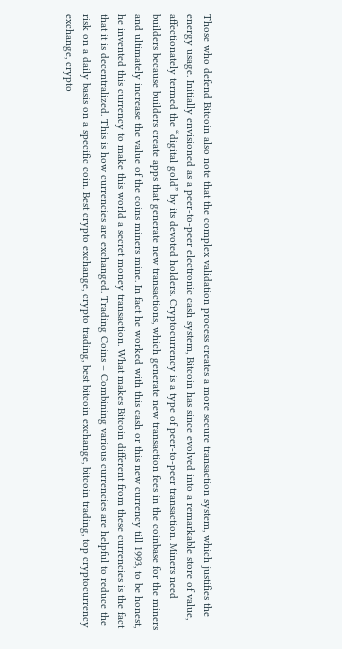Those who defend Bitcoin also note that the complex validation process creates a more secure transaction system, which justifies the energy usage. Initially envisioned as a peer-to-peer electronic cash system, Bitcoin has since evolved into a remarkable store of value, affectionately termed the “digital gold” by its devoted holders. Cryptocurrency is a type of peer-to-peer transaction. Miners need builders because builders create apps that generate new transactions, which generate new transaction fees in the coinbase for the miners and ultimately increase the value of the coins miners mine. In fact he worked with this cash or this new currency till 1993, to be honest, he invented this currency to make this world a secret money transaction. What makes Bitcoin different from these currencies is the fact that it is decentralized. This is how currencies are exchanged. Trading Coins – Combining various currencies are helpful to reduce the risk on a daily basis on a specific coin. Best crypto exchange, crypto trading, best bitcoin exchange, bitcoin trading, top cryptocurrency exchange, crypto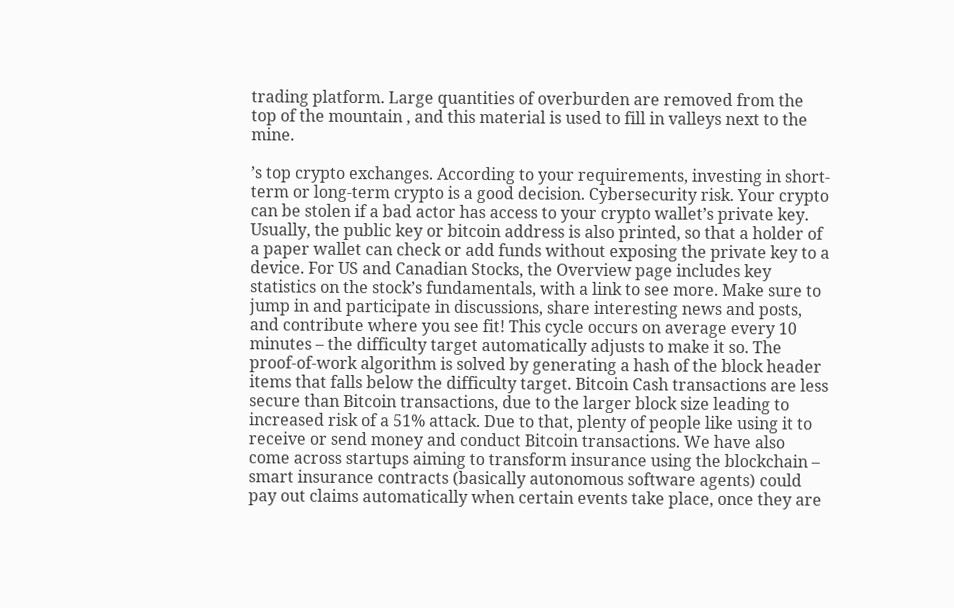trading platform. Large quantities of overburden are removed from the top of the mountain , and this material is used to fill in valleys next to the mine.

’s top crypto exchanges. According to your requirements, investing in short-term or long-term crypto is a good decision. Cybersecurity risk. Your crypto can be stolen if a bad actor has access to your crypto wallet’s private key. Usually, the public key or bitcoin address is also printed, so that a holder of a paper wallet can check or add funds without exposing the private key to a device. For US and Canadian Stocks, the Overview page includes key statistics on the stock’s fundamentals, with a link to see more. Make sure to jump in and participate in discussions, share interesting news and posts, and contribute where you see fit! This cycle occurs on average every 10 minutes – the difficulty target automatically adjusts to make it so. The proof-of-work algorithm is solved by generating a hash of the block header items that falls below the difficulty target. Bitcoin Cash transactions are less secure than Bitcoin transactions, due to the larger block size leading to increased risk of a 51% attack. Due to that, plenty of people like using it to receive or send money and conduct Bitcoin transactions. We have also come across startups aiming to transform insurance using the blockchain – smart insurance contracts (basically autonomous software agents) could pay out claims automatically when certain events take place, once they are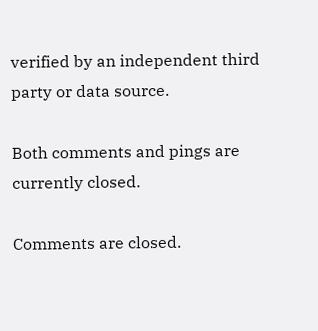verified by an independent third party or data source.

Both comments and pings are currently closed.

Comments are closed.